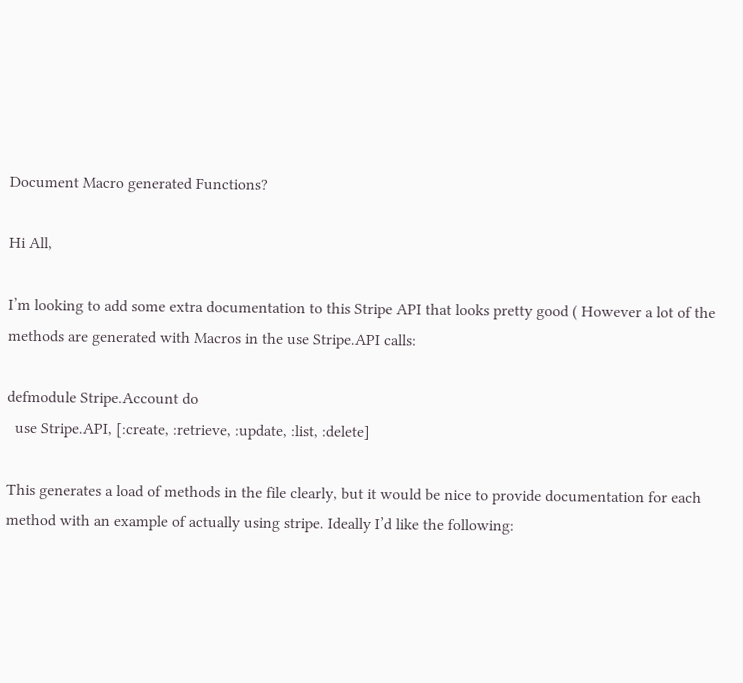Document Macro generated Functions?

Hi All,

I’m looking to add some extra documentation to this Stripe API that looks pretty good ( However a lot of the methods are generated with Macros in the use Stripe.API calls:

defmodule Stripe.Account do
  use Stripe.API, [:create, :retrieve, :update, :list, :delete]

This generates a load of methods in the file clearly, but it would be nice to provide documentation for each method with an example of actually using stripe. Ideally I’d like the following: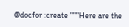@docfor :create """Here are the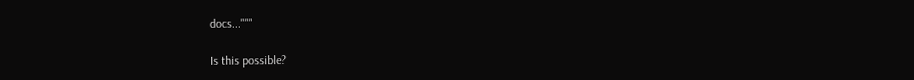docs..."""

Is this possible?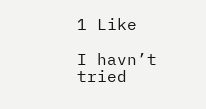1 Like

I havn’t tried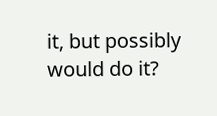it, but possibly would do it?